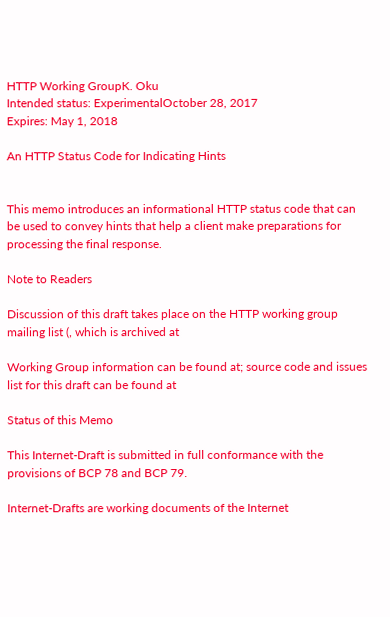HTTP Working GroupK. Oku
Intended status: ExperimentalOctober 28, 2017
Expires: May 1, 2018

An HTTP Status Code for Indicating Hints


This memo introduces an informational HTTP status code that can be used to convey hints that help a client make preparations for processing the final response.

Note to Readers

Discussion of this draft takes place on the HTTP working group mailing list (, which is archived at

Working Group information can be found at; source code and issues list for this draft can be found at

Status of this Memo

This Internet-Draft is submitted in full conformance with the provisions of BCP 78 and BCP 79.

Internet-Drafts are working documents of the Internet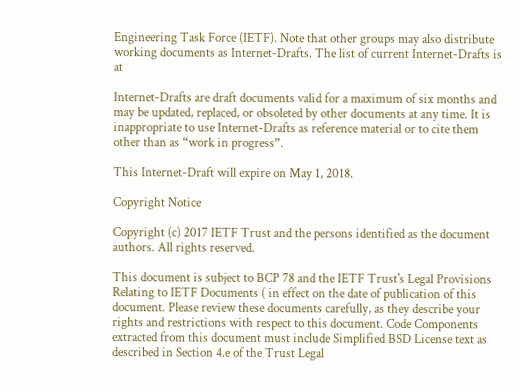Engineering Task Force (IETF). Note that other groups may also distribute working documents as Internet-Drafts. The list of current Internet-Drafts is at

Internet-Drafts are draft documents valid for a maximum of six months and may be updated, replaced, or obsoleted by other documents at any time. It is inappropriate to use Internet-Drafts as reference material or to cite them other than as “work in progress”.

This Internet-Draft will expire on May 1, 2018.

Copyright Notice

Copyright (c) 2017 IETF Trust and the persons identified as the document authors. All rights reserved.

This document is subject to BCP 78 and the IETF Trust's Legal Provisions Relating to IETF Documents ( in effect on the date of publication of this document. Please review these documents carefully, as they describe your rights and restrictions with respect to this document. Code Components extracted from this document must include Simplified BSD License text as described in Section 4.e of the Trust Legal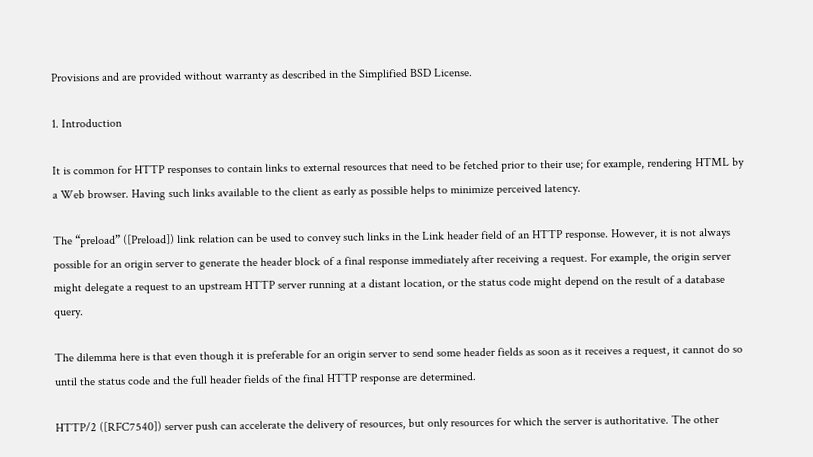Provisions and are provided without warranty as described in the Simplified BSD License.

1. Introduction

It is common for HTTP responses to contain links to external resources that need to be fetched prior to their use; for example, rendering HTML by a Web browser. Having such links available to the client as early as possible helps to minimize perceived latency.

The “preload” ([Preload]) link relation can be used to convey such links in the Link header field of an HTTP response. However, it is not always possible for an origin server to generate the header block of a final response immediately after receiving a request. For example, the origin server might delegate a request to an upstream HTTP server running at a distant location, or the status code might depend on the result of a database query.

The dilemma here is that even though it is preferable for an origin server to send some header fields as soon as it receives a request, it cannot do so until the status code and the full header fields of the final HTTP response are determined.

HTTP/2 ([RFC7540]) server push can accelerate the delivery of resources, but only resources for which the server is authoritative. The other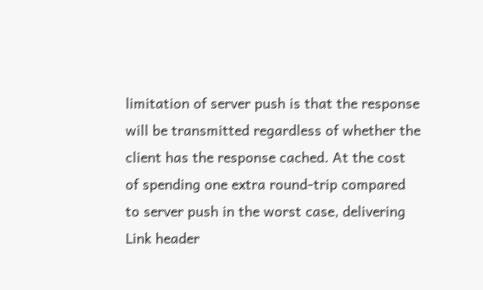limitation of server push is that the response will be transmitted regardless of whether the client has the response cached. At the cost of spending one extra round-trip compared to server push in the worst case, delivering Link header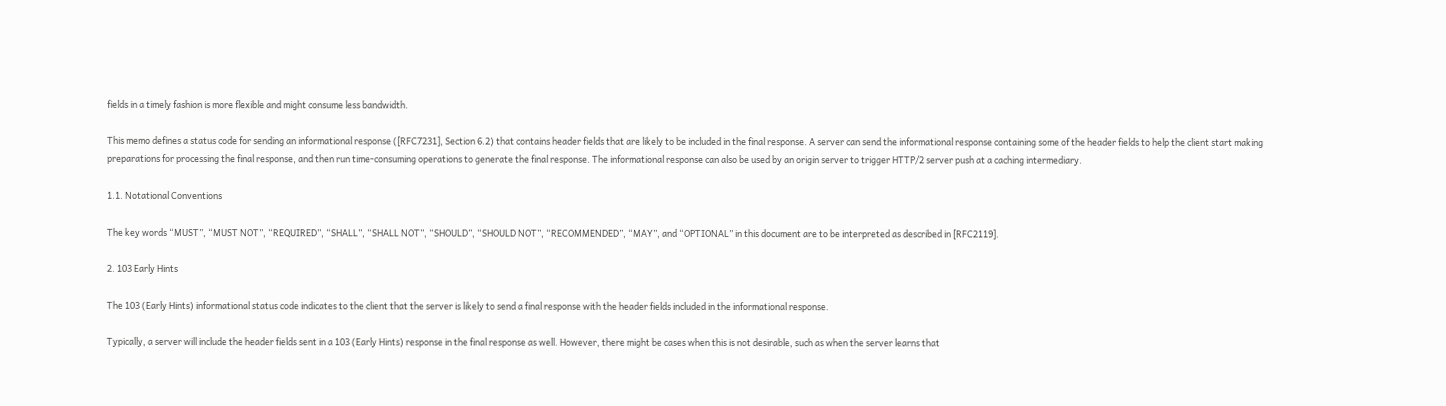fields in a timely fashion is more flexible and might consume less bandwidth.

This memo defines a status code for sending an informational response ([RFC7231], Section 6.2) that contains header fields that are likely to be included in the final response. A server can send the informational response containing some of the header fields to help the client start making preparations for processing the final response, and then run time-consuming operations to generate the final response. The informational response can also be used by an origin server to trigger HTTP/2 server push at a caching intermediary.

1.1. Notational Conventions

The key words “MUST”, “MUST NOT”, “REQUIRED”, “SHALL”, “SHALL NOT”, “SHOULD”, “SHOULD NOT”, “RECOMMENDED”, “MAY”, and “OPTIONAL” in this document are to be interpreted as described in [RFC2119].

2. 103 Early Hints

The 103 (Early Hints) informational status code indicates to the client that the server is likely to send a final response with the header fields included in the informational response.

Typically, a server will include the header fields sent in a 103 (Early Hints) response in the final response as well. However, there might be cases when this is not desirable, such as when the server learns that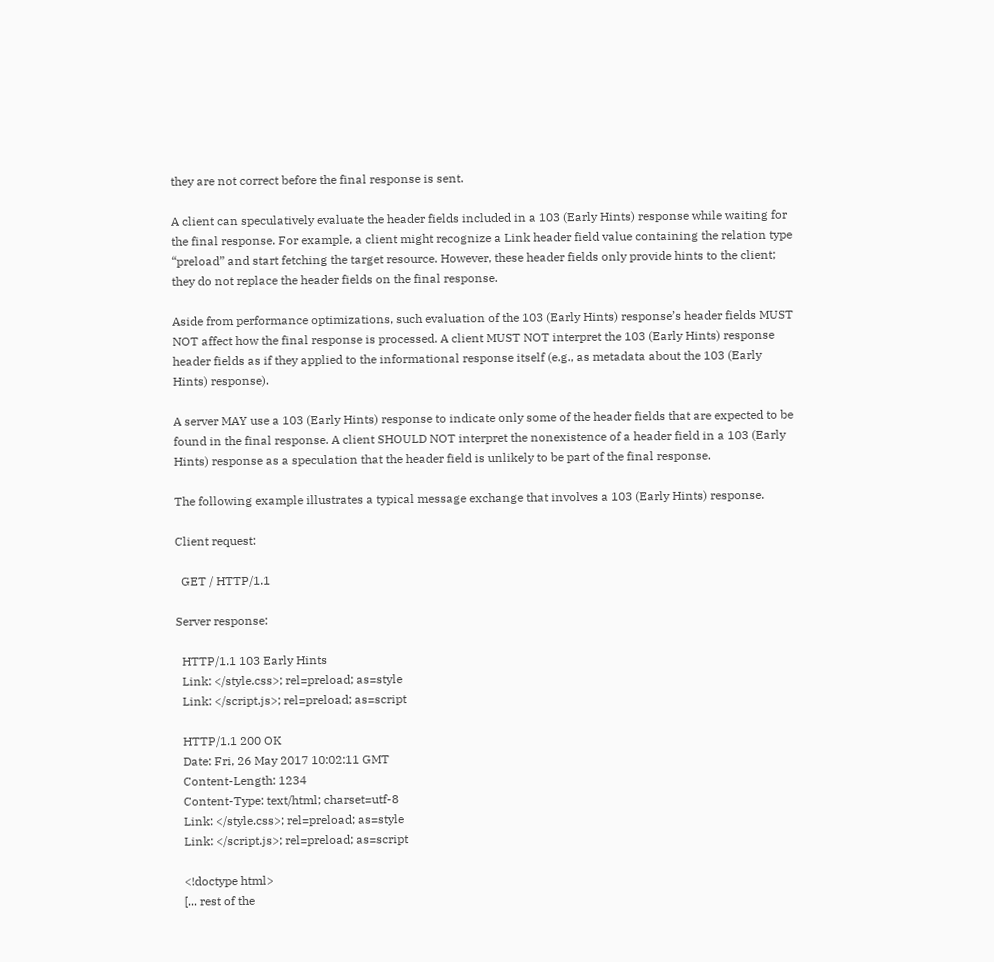they are not correct before the final response is sent.

A client can speculatively evaluate the header fields included in a 103 (Early Hints) response while waiting for the final response. For example, a client might recognize a Link header field value containing the relation type “preload” and start fetching the target resource. However, these header fields only provide hints to the client; they do not replace the header fields on the final response.

Aside from performance optimizations, such evaluation of the 103 (Early Hints) response’s header fields MUST NOT affect how the final response is processed. A client MUST NOT interpret the 103 (Early Hints) response header fields as if they applied to the informational response itself (e.g., as metadata about the 103 (Early Hints) response).

A server MAY use a 103 (Early Hints) response to indicate only some of the header fields that are expected to be found in the final response. A client SHOULD NOT interpret the nonexistence of a header field in a 103 (Early Hints) response as a speculation that the header field is unlikely to be part of the final response.

The following example illustrates a typical message exchange that involves a 103 (Early Hints) response.

Client request:

  GET / HTTP/1.1

Server response:

  HTTP/1.1 103 Early Hints
  Link: </style.css>; rel=preload; as=style
  Link: </script.js>; rel=preload; as=script

  HTTP/1.1 200 OK
  Date: Fri, 26 May 2017 10:02:11 GMT
  Content-Length: 1234
  Content-Type: text/html; charset=utf-8
  Link: </style.css>; rel=preload; as=style
  Link: </script.js>; rel=preload; as=script

  <!doctype html>
  [... rest of the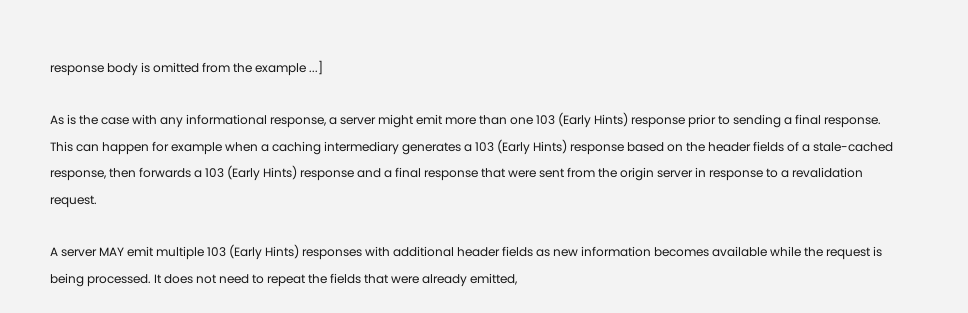response body is omitted from the example ...]

As is the case with any informational response, a server might emit more than one 103 (Early Hints) response prior to sending a final response. This can happen for example when a caching intermediary generates a 103 (Early Hints) response based on the header fields of a stale-cached response, then forwards a 103 (Early Hints) response and a final response that were sent from the origin server in response to a revalidation request.

A server MAY emit multiple 103 (Early Hints) responses with additional header fields as new information becomes available while the request is being processed. It does not need to repeat the fields that were already emitted,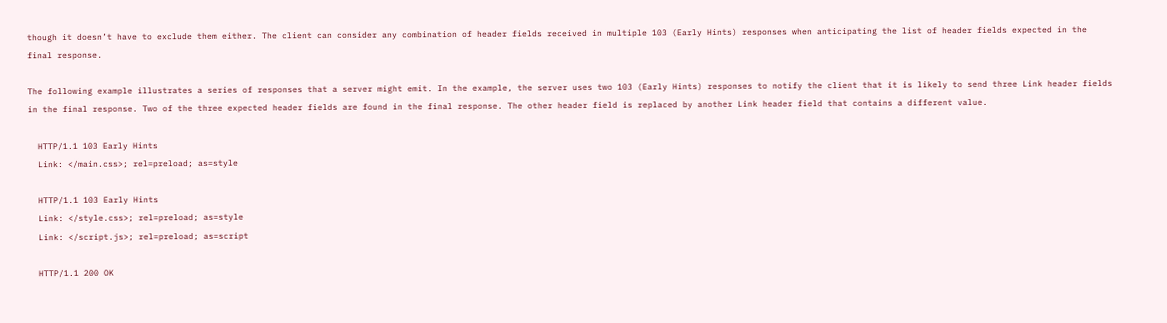though it doesn’t have to exclude them either. The client can consider any combination of header fields received in multiple 103 (Early Hints) responses when anticipating the list of header fields expected in the final response.

The following example illustrates a series of responses that a server might emit. In the example, the server uses two 103 (Early Hints) responses to notify the client that it is likely to send three Link header fields in the final response. Two of the three expected header fields are found in the final response. The other header field is replaced by another Link header field that contains a different value.

  HTTP/1.1 103 Early Hints
  Link: </main.css>; rel=preload; as=style

  HTTP/1.1 103 Early Hints
  Link: </style.css>; rel=preload; as=style
  Link: </script.js>; rel=preload; as=script

  HTTP/1.1 200 OK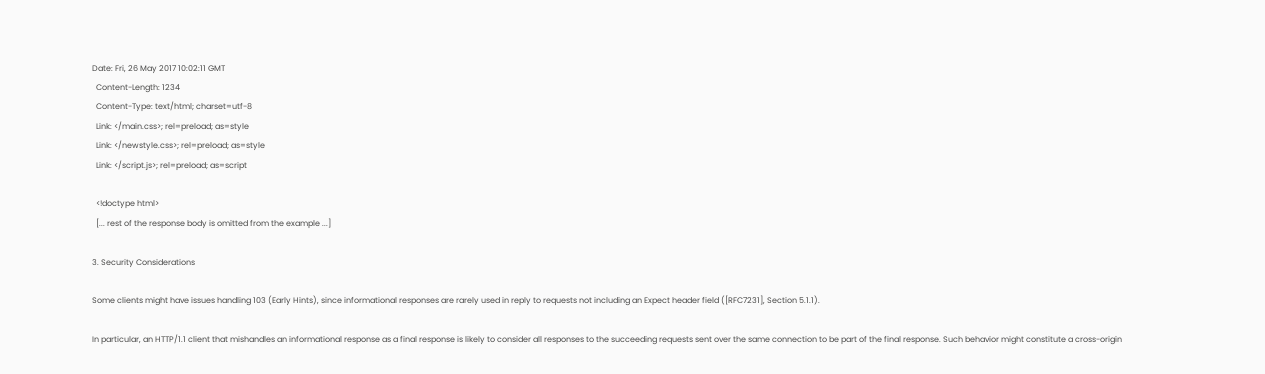Date: Fri, 26 May 2017 10:02:11 GMT
  Content-Length: 1234
  Content-Type: text/html; charset=utf-8
  Link: </main.css>; rel=preload; as=style
  Link: </newstyle.css>; rel=preload; as=style
  Link: </script.js>; rel=preload; as=script

  <!doctype html>
  [... rest of the response body is omitted from the example ...]

3. Security Considerations

Some clients might have issues handling 103 (Early Hints), since informational responses are rarely used in reply to requests not including an Expect header field ([RFC7231], Section 5.1.1).

In particular, an HTTP/1.1 client that mishandles an informational response as a final response is likely to consider all responses to the succeeding requests sent over the same connection to be part of the final response. Such behavior might constitute a cross-origin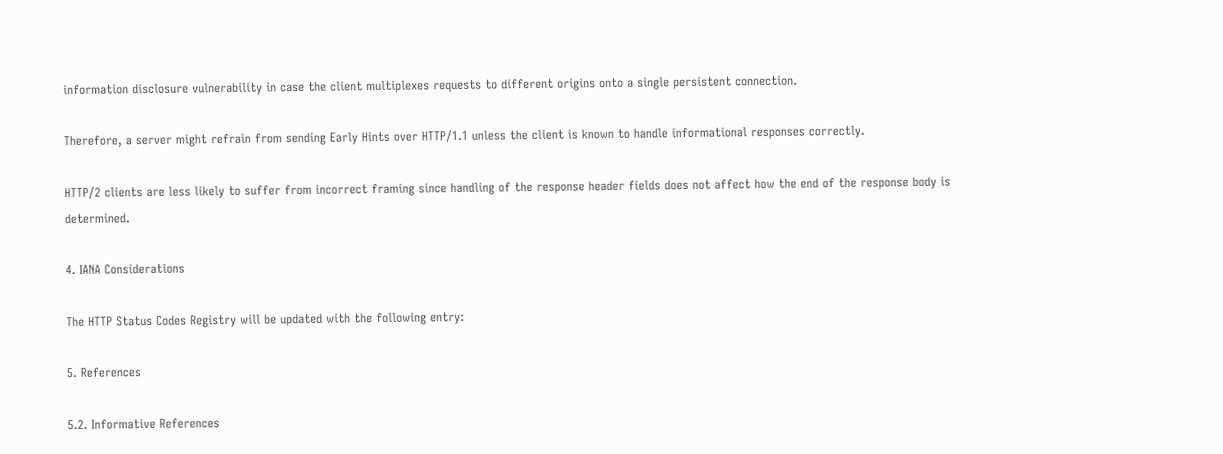information disclosure vulnerability in case the client multiplexes requests to different origins onto a single persistent connection.

Therefore, a server might refrain from sending Early Hints over HTTP/1.1 unless the client is known to handle informational responses correctly.

HTTP/2 clients are less likely to suffer from incorrect framing since handling of the response header fields does not affect how the end of the response body is determined.

4. IANA Considerations

The HTTP Status Codes Registry will be updated with the following entry:

5. References

5.2. Informative References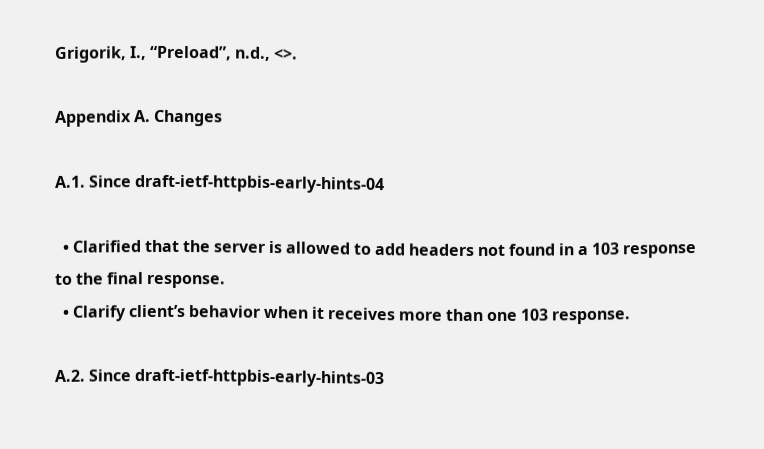Grigorik, I., “Preload”, n.d., <>.

Appendix A. Changes

A.1. Since draft-ietf-httpbis-early-hints-04

  • Clarified that the server is allowed to add headers not found in a 103 response to the final response.
  • Clarify client’s behavior when it receives more than one 103 response.

A.2. Since draft-ietf-httpbis-early-hints-03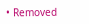• Removed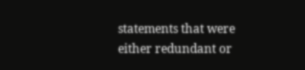statements that were either redundant or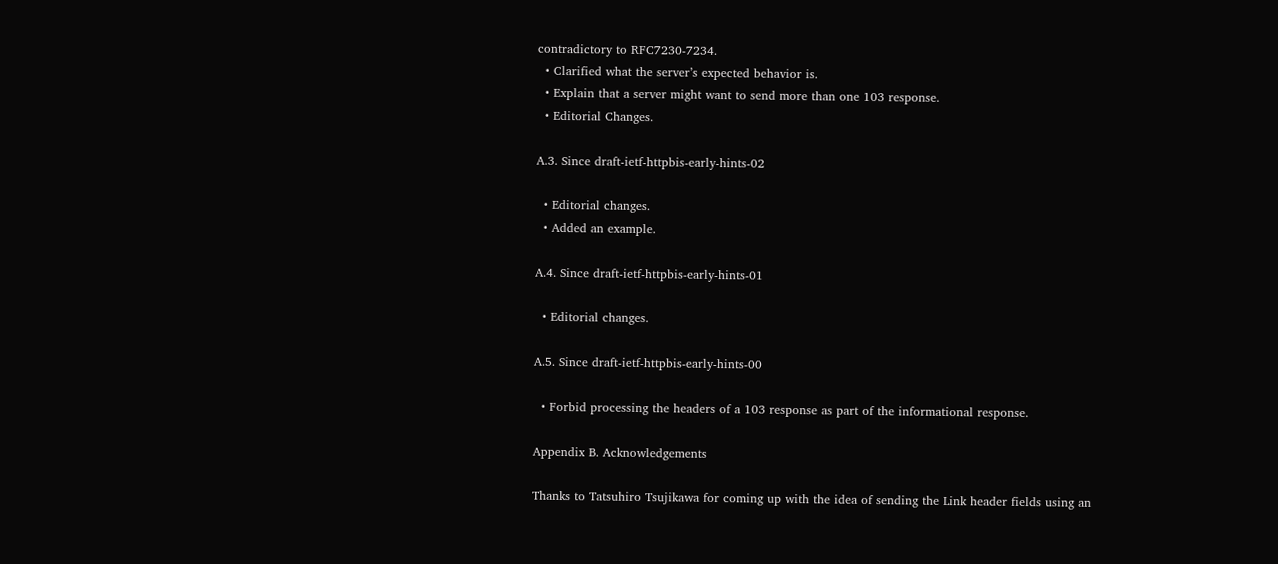contradictory to RFC7230-7234.
  • Clarified what the server’s expected behavior is.
  • Explain that a server might want to send more than one 103 response.
  • Editorial Changes.

A.3. Since draft-ietf-httpbis-early-hints-02

  • Editorial changes.
  • Added an example.

A.4. Since draft-ietf-httpbis-early-hints-01

  • Editorial changes.

A.5. Since draft-ietf-httpbis-early-hints-00

  • Forbid processing the headers of a 103 response as part of the informational response.

Appendix B. Acknowledgements

Thanks to Tatsuhiro Tsujikawa for coming up with the idea of sending the Link header fields using an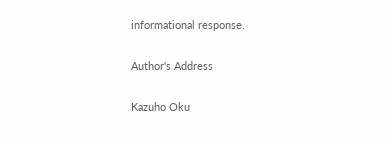informational response.

Author's Address

Kazuho Oku